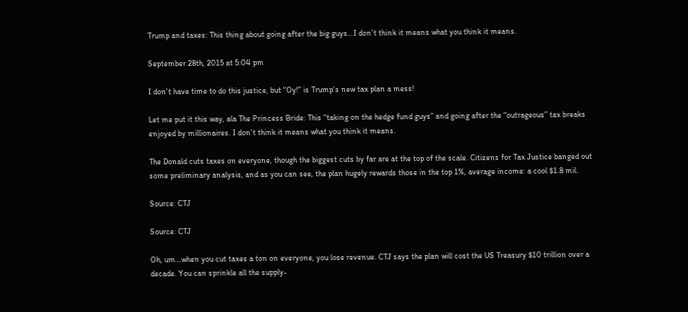Trump and taxes: This thing about going after the big guys…I don’t think it means what you think it means.

September 28th, 2015 at 5:04 pm

I don’t have time to do this justice, but “Oy!” is Trump’s new tax plan a mess!

Let me put it this way, ala The Princess Bride: This “taking on the hedge fund guys” and going after the “outrageous” tax breaks enjoyed by millionaires. I don’t think it means what you think it means.

The Donald cuts taxes on everyone, though the biggest cuts by far are at the top of the scale. Citizens for Tax Justice banged out some preliminary analysis, and as you can see, the plan hugely rewards those in the top 1%, average income: a cool $1.8 mil.

Source: CTJ

Source: CTJ

Oh, um…when you cut taxes a ton on everyone, you lose revenue. CTJ says the plan will cost the US Treasury $10 trillion over a decade. You can sprinkle all the supply-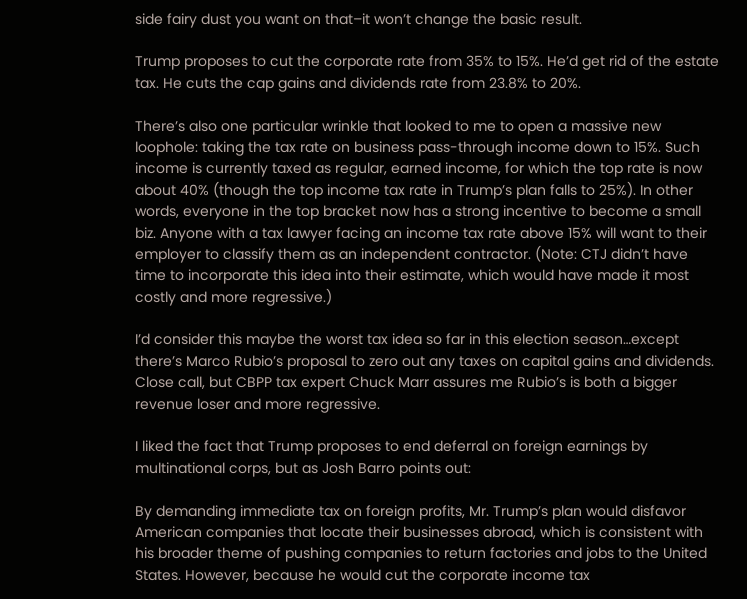side fairy dust you want on that–it won’t change the basic result.

Trump proposes to cut the corporate rate from 35% to 15%. He’d get rid of the estate tax. He cuts the cap gains and dividends rate from 23.8% to 20%.

There’s also one particular wrinkle that looked to me to open a massive new loophole: taking the tax rate on business pass-through income down to 15%. Such income is currently taxed as regular, earned income, for which the top rate is now about 40% (though the top income tax rate in Trump’s plan falls to 25%). In other words, everyone in the top bracket now has a strong incentive to become a small biz. Anyone with a tax lawyer facing an income tax rate above 15% will want to their employer to classify them as an independent contractor. (Note: CTJ didn’t have time to incorporate this idea into their estimate, which would have made it most costly and more regressive.)

I’d consider this maybe the worst tax idea so far in this election season…except there’s Marco Rubio’s proposal to zero out any taxes on capital gains and dividends. Close call, but CBPP tax expert Chuck Marr assures me Rubio’s is both a bigger revenue loser and more regressive.

I liked the fact that Trump proposes to end deferral on foreign earnings by multinational corps, but as Josh Barro points out:

By demanding immediate tax on foreign profits, Mr. Trump’s plan would disfavor American companies that locate their businesses abroad, which is consistent with his broader theme of pushing companies to return factories and jobs to the United States. However, because he would cut the corporate income tax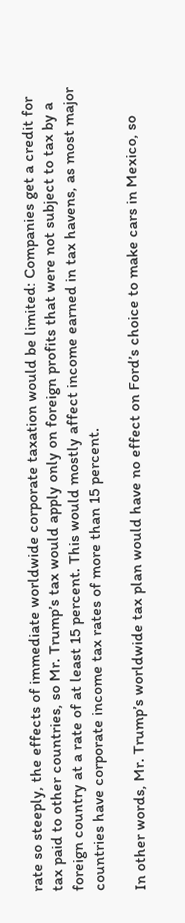rate so steeply, the effects of immediate worldwide corporate taxation would be limited: Companies get a credit for tax paid to other countries, so Mr. Trump’s tax would apply only on foreign profits that were not subject to tax by a foreign country at a rate of at least 15 percent. This would mostly affect income earned in tax havens, as most major countries have corporate income tax rates of more than 15 percent.

In other words, Mr. Trump’s worldwide tax plan would have no effect on Ford’s choice to make cars in Mexico, so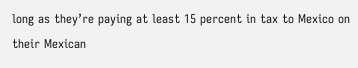long as they’re paying at least 15 percent in tax to Mexico on their Mexican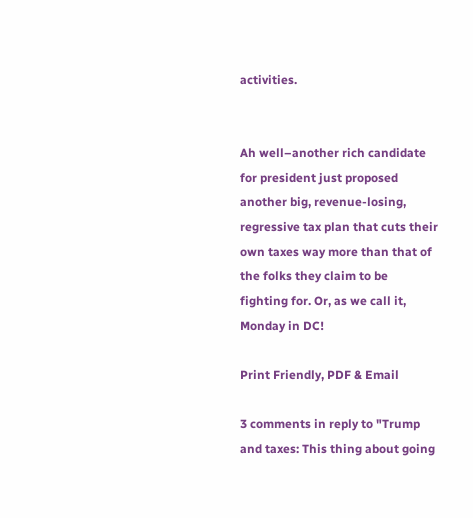activities.


Ah well–another rich candidate for president just proposed another big, revenue-losing, regressive tax plan that cuts their own taxes way more than that of the folks they claim to be fighting for. Or, as we call it, Monday in DC!

Print Friendly, PDF & Email

3 comments in reply to "Trump and taxes: This thing about going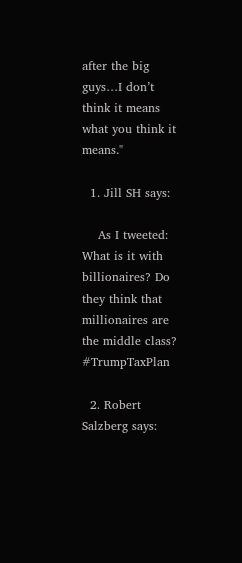after the big guys…I don’t think it means what you think it means."

  1. Jill SH says:

    As I tweeted: What is it with billionaires? Do they think that millionaires are the middle class? #TrumpTaxPlan

  2. Robert Salzberg says: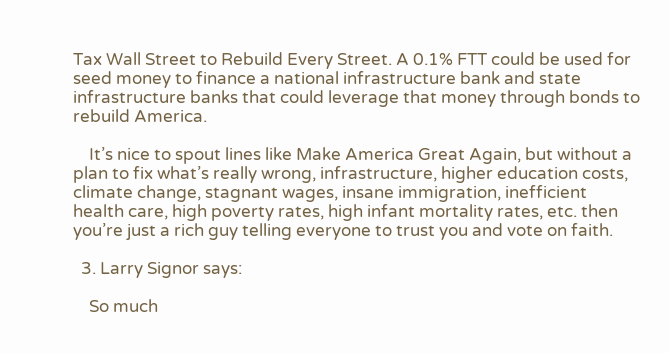Tax Wall Street to Rebuild Every Street. A 0.1% FTT could be used for seed money to finance a national infrastructure bank and state infrastructure banks that could leverage that money through bonds to rebuild America.

    It’s nice to spout lines like Make America Great Again, but without a plan to fix what’s really wrong, infrastructure, higher education costs, climate change, stagnant wages, insane immigration, inefficient health care, high poverty rates, high infant mortality rates, etc. then you’re just a rich guy telling everyone to trust you and vote on faith.

  3. Larry Signor says:

    So much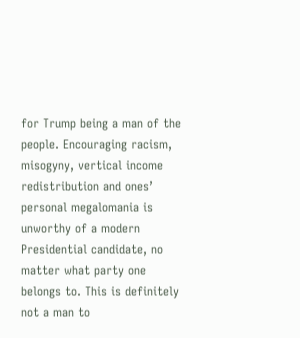for Trump being a man of the people. Encouraging racism, misogyny, vertical income redistribution and ones’ personal megalomania is unworthy of a modern Presidential candidate, no matter what party one belongs to. This is definitely not a man to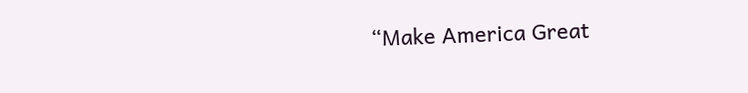“Make America Great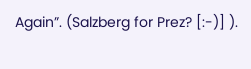Again”. (Salzberg for Prez? [:-)] ).